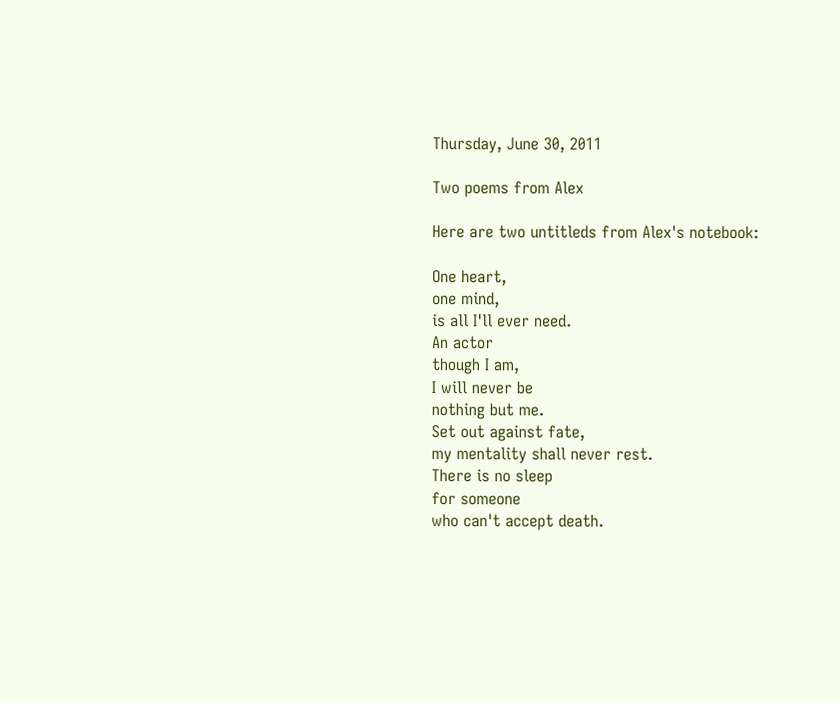Thursday, June 30, 2011

Two poems from Alex

Here are two untitleds from Alex's notebook:

One heart,
one mind,
is all I'll ever need.
An actor
though I am,
I will never be
nothing but me.
Set out against fate,
my mentality shall never rest.
There is no sleep
for someone
who can't accept death.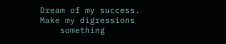Dream of my success.
Make my digressions
    something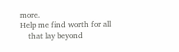more.
Help me find worth for all
    that lay beyond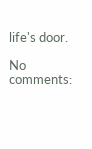life's door.

No comments: